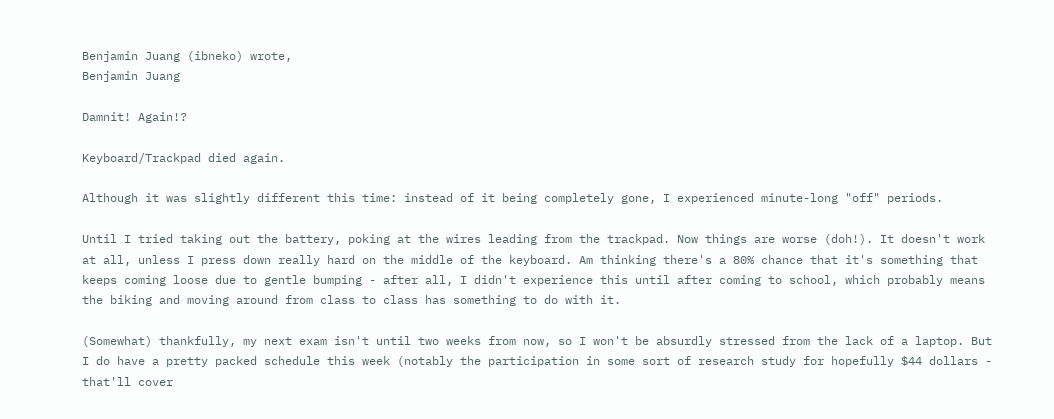Benjamin Juang (ibneko) wrote,
Benjamin Juang

Damnit! Again!?

Keyboard/Trackpad died again.

Although it was slightly different this time: instead of it being completely gone, I experienced minute-long "off" periods.

Until I tried taking out the battery, poking at the wires leading from the trackpad. Now things are worse (doh!). It doesn't work at all, unless I press down really hard on the middle of the keyboard. Am thinking there's a 80% chance that it's something that keeps coming loose due to gentle bumping - after all, I didn't experience this until after coming to school, which probably means the biking and moving around from class to class has something to do with it.

(Somewhat) thankfully, my next exam isn't until two weeks from now, so I won't be absurdly stressed from the lack of a laptop. But I do have a pretty packed schedule this week (notably the participation in some sort of research study for hopefully $44 dollars - that'll cover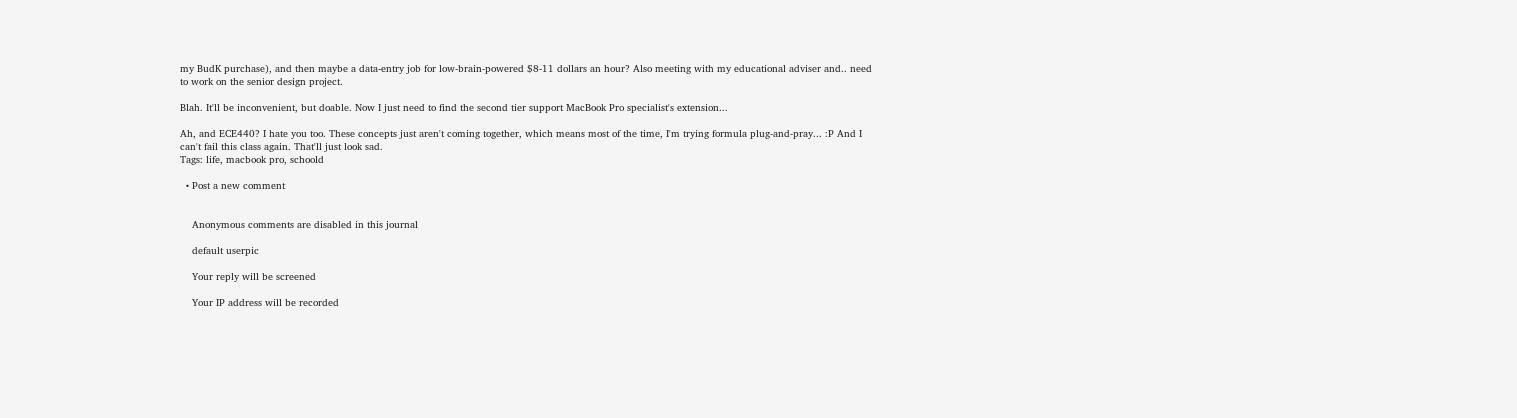my BudK purchase), and then maybe a data-entry job for low-brain-powered $8-11 dollars an hour? Also meeting with my educational adviser and.. need to work on the senior design project.

Blah. It'll be inconvenient, but doable. Now I just need to find the second tier support MacBook Pro specialist's extension...

Ah, and ECE440? I hate you too. These concepts just aren't coming together, which means most of the time, I'm trying formula plug-and-pray... :P And I can't fail this class again. That'll just look sad.
Tags: life, macbook pro, schoold

  • Post a new comment


    Anonymous comments are disabled in this journal

    default userpic

    Your reply will be screened

    Your IP address will be recorded